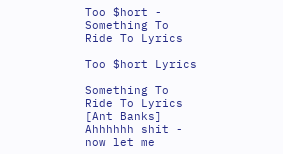Too $hort - Something To Ride To Lyrics

Too $hort Lyrics

Something To Ride To Lyrics
[Ant Banks]
Ahhhhhh shit - now let me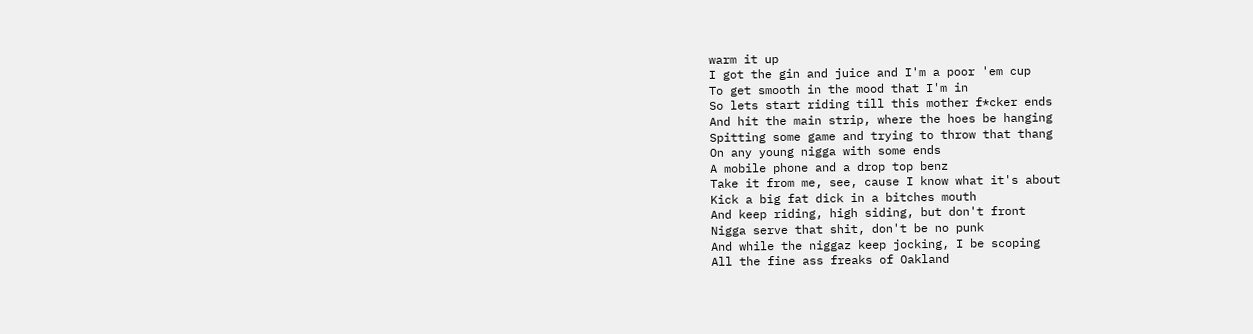warm it up
I got the gin and juice and I'm a poor 'em cup
To get smooth in the mood that I'm in
So lets start riding till this mother f*cker ends
And hit the main strip, where the hoes be hanging
Spitting some game and trying to throw that thang
On any young nigga with some ends
A mobile phone and a drop top benz
Take it from me, see, cause I know what it's about
Kick a big fat dick in a bitches mouth
And keep riding, high siding, but don't front
Nigga serve that shit, don't be no punk
And while the niggaz keep jocking, I be scoping
All the fine ass freaks of Oakland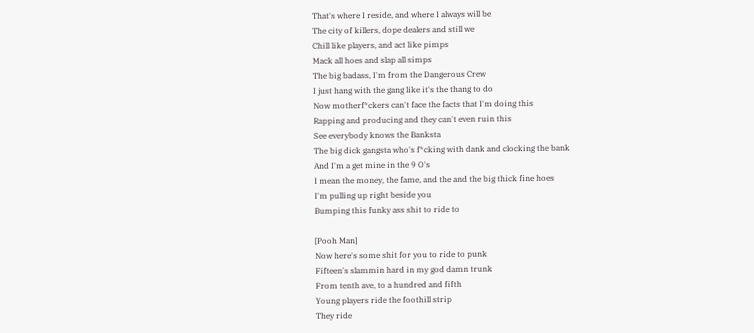That's where I reside, and where I always will be
The city of killers, dope dealers and still we
Chill like players, and act like pimps
Mack all hoes and slap all simps
The big badass, I'm from the Dangerous Crew
I just hang with the gang like it's the thang to do
Now motherf*ckers can't face the facts that I'm doing this
Rapping and producing and they can't even ruin this
See everybody knows the Banksta
The big dick gangsta who's f*cking with dank and clocking the bank
And I'm a get mine in the 9 O's
I mean the money, the fame, and the and the big thick fine hoes
I'm pulling up right beside you
Bumping this funky ass shit to ride to

[Pooh Man]
Now here's some shit for you to ride to punk
Fifteen's slammin hard in my god damn trunk
From tenth ave, to a hundred and fifth
Young players ride the foothill strip
They ride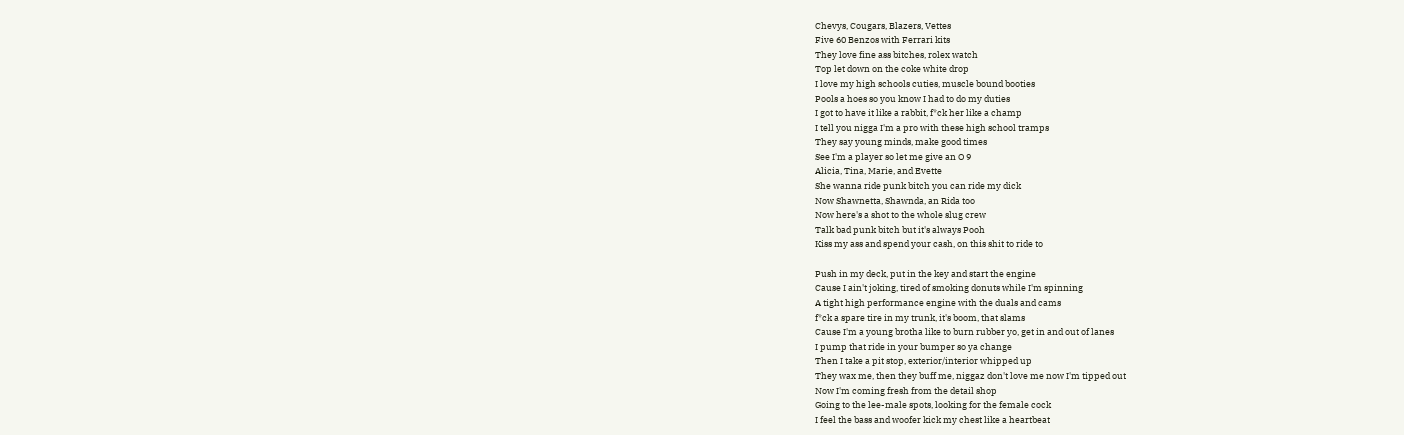Chevys, Cougars, Blazers, Vettes
Five 60 Benzos with Ferrari kits
They love fine ass bitches, rolex watch
Top let down on the coke white drop
I love my high schools cuties, muscle bound booties
Pools a hoes so you know I had to do my duties
I got to have it like a rabbit, f*ck her like a champ
I tell you nigga I'm a pro with these high school tramps
They say young minds, make good times
See I'm a player so let me give an O 9
Alicia, Tina, Marie, and Evette
She wanna ride punk bitch you can ride my dick
Now Shawnetta, Shawnda, an Rida too
Now here's a shot to the whole slug crew
Talk bad punk bitch but it's always Pooh
Kiss my ass and spend your cash, on this shit to ride to

Push in my deck, put in the key and start the engine
Cause I ain't joking, tired of smoking donuts while I'm spinning
A tight high performance engine with the duals and cams
f*ck a spare tire in my trunk, it's boom, that slams
Cause I'm a young brotha like to burn rubber yo, get in and out of lanes
I pump that ride in your bumper so ya change
Then I take a pit stop, exterior/interior whipped up
They wax me, then they buff me, niggaz don't love me now I'm tipped out
Now I'm coming fresh from the detail shop
Going to the lee-male spots, looking for the female cock
I feel the bass and woofer kick my chest like a heartbeat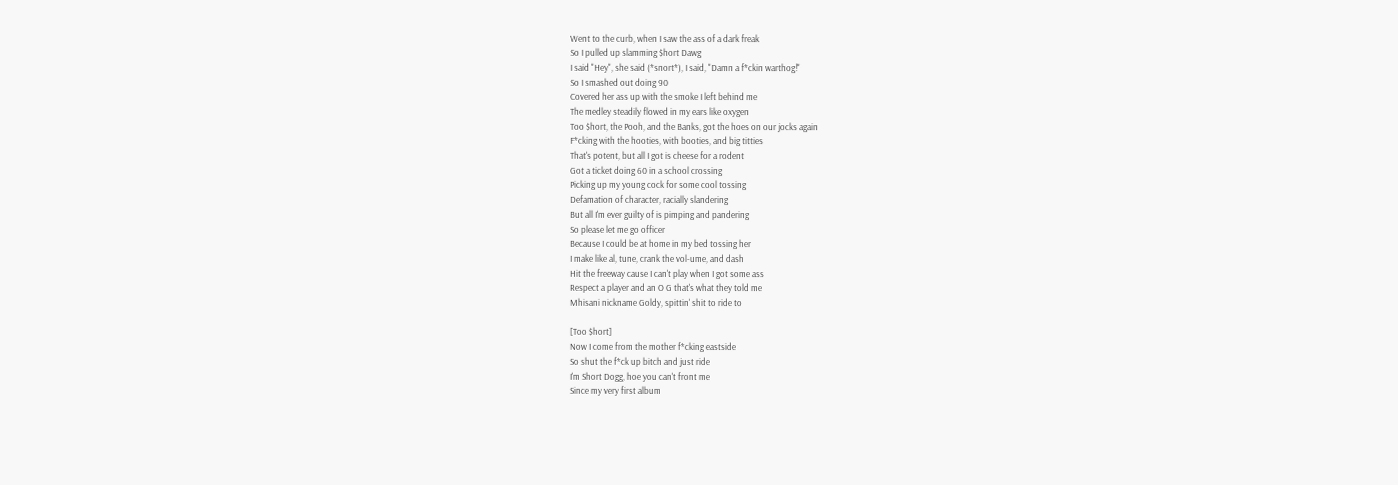Went to the curb, when I saw the ass of a dark freak
So I pulled up slamming $hort Dawg
I said "Hey", she said (*snort*), I said, "Damn a f*ckin warthog!"
So I smashed out doing 90
Covered her ass up with the smoke I left behind me
The medley steadily flowed in my ears like oxygen
Too $hort, the Pooh, and the Banks, got the hoes on our jocks again
F*cking with the hooties, with booties, and big titties
That's potent, but all I got is cheese for a rodent
Got a ticket doing 60 in a school crossing
Picking up my young cock for some cool tossing
Defamation of character, racially slandering
But all I'm ever guilty of is pimping and pandering
So please let me go officer
Because I could be at home in my bed tossing her
I make like al, tune, crank the vol-ume, and dash
Hit the freeway cause I can't play when I got some ass
Respect a player and an O G that's what they told me
Mhisani nickname Goldy, spittin' shit to ride to

[Too $hort]
Now I come from the mother f*cking eastside
So shut the f*ck up bitch and just ride
I'm Short Dogg, hoe you can't front me
Since my very first album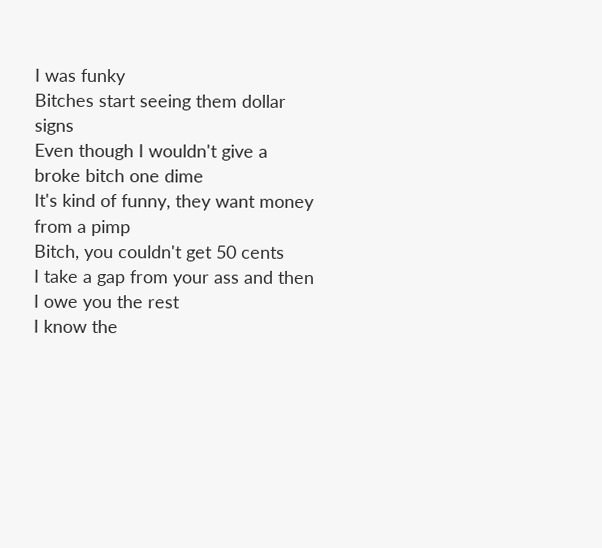I was funky
Bitches start seeing them dollar signs
Even though I wouldn't give a broke bitch one dime
It's kind of funny, they want money from a pimp
Bitch, you couldn't get 50 cents
I take a gap from your ass and then I owe you the rest
I know the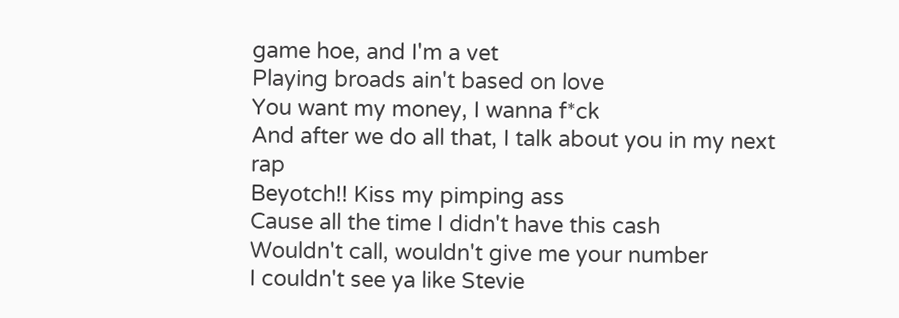game hoe, and I'm a vet
Playing broads ain't based on love
You want my money, I wanna f*ck
And after we do all that, I talk about you in my next rap
Beyotch!! Kiss my pimping ass
Cause all the time I didn't have this cash
Wouldn't call, wouldn't give me your number
I couldn't see ya like Stevie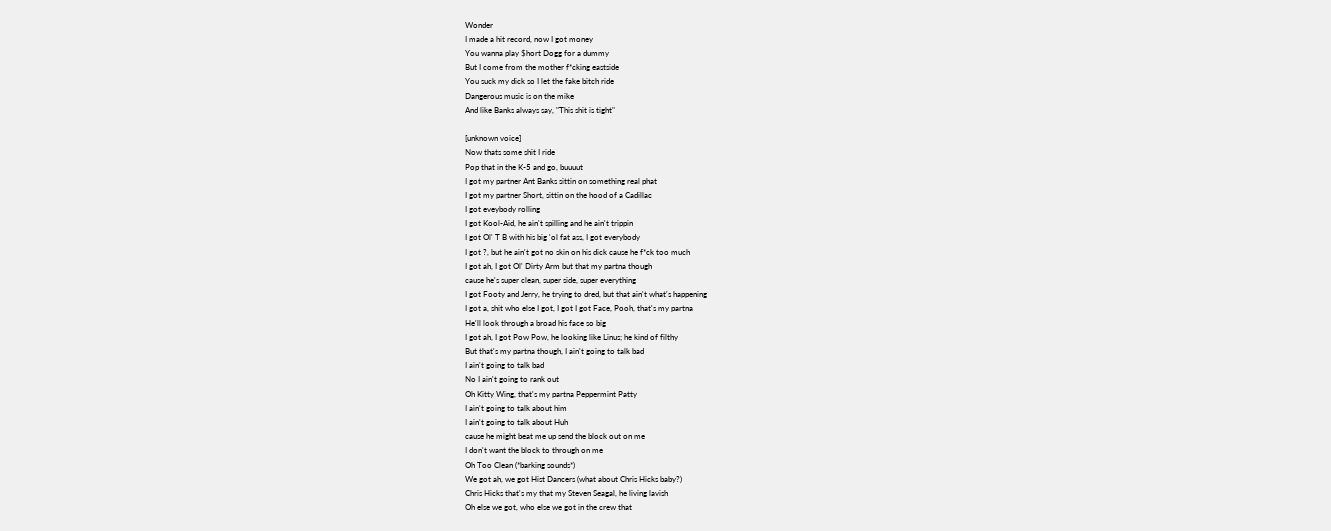Wonder
I made a hit record, now I got money
You wanna play $hort Dogg for a dummy
But I come from the mother f*cking eastside
You suck my dick so I let the fake bitch ride
Dangerous music is on the mike
And like Banks always say, "This shit is tight"

[unknown voice]
Now thats some shit I ride
Pop that in the K-5 and go, buuuut
I got my partner Ant Banks sittin on something real phat
I got my partner Short, sittin on the hood of a Cadillac
I got eveybody rolling
I got Kool-Aid, he ain't spilling and he ain't trippin
I got Ol' T B with his big 'ol fat ass, I got everybody
I got ?, but he ain't got no skin on his dick cause he f*ck too much
I got ah, I got Ol' Dirty Arm but that my partna though
cause he's super clean, super side, super everything
I got Footy and Jerry, he trying to dred, but that ain't what's happening
I got a, shit who else I got, I got I got Face, Pooh, that's my partna
He'll look through a broad his face so big
I got ah, I got Pow Pow, he looking like Linus; he kind of filthy
But that's my partna though, I ain't going to talk bad
I ain't going to talk bad
No I ain't going to rank out
Oh Kitty Wing, that's my partna Peppermint Patty
I ain't going to talk about him
I ain't going to talk about Huh
cause he might beat me up send the block out on me
I don't want the block to through on me
Oh Too Clean (*barking sounds*)
We got ah, we got Hist Dancers (what about Chris Hicks baby?)
Chris Hicks that's my that my Steven Seagal, he living lavish
Oh else we got, who else we got in the crew that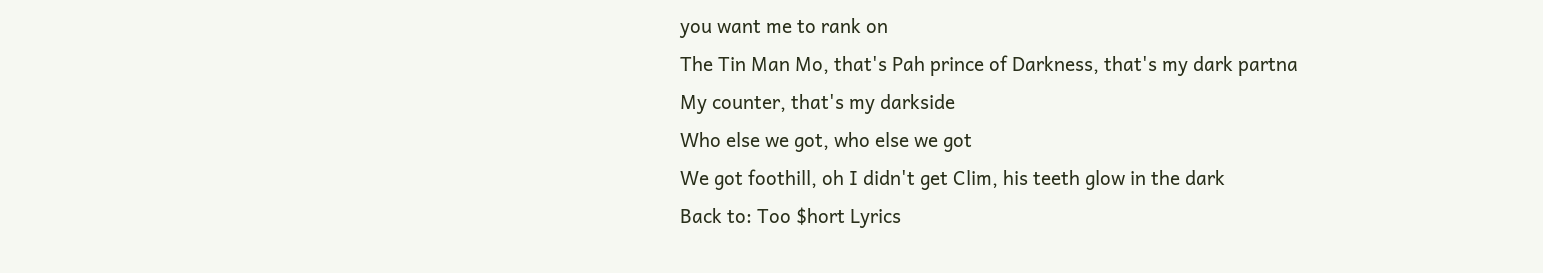you want me to rank on
The Tin Man Mo, that's Pah prince of Darkness, that's my dark partna
My counter, that's my darkside
Who else we got, who else we got
We got foothill, oh I didn't get Clim, his teeth glow in the dark
Back to: Too $hort Lyrics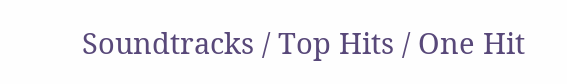Soundtracks / Top Hits / One Hit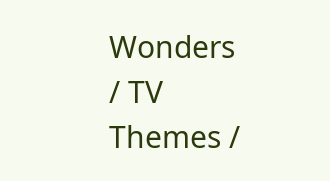Wonders / TV Themes /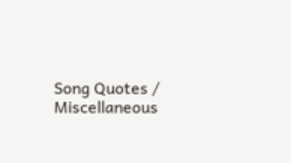Song Quotes / Miscellaneous